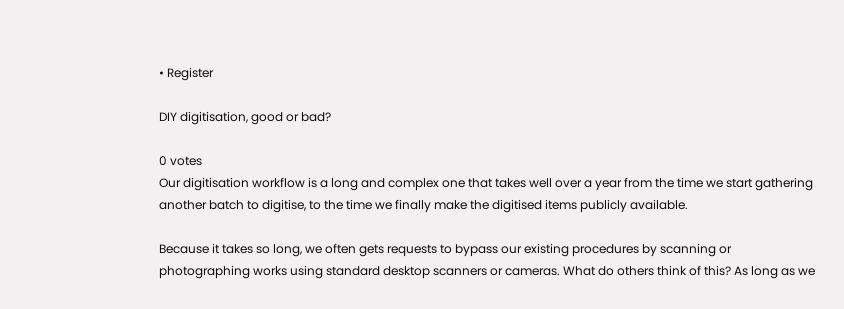• Register

DIY digitisation, good or bad?

0 votes
Our digitisation workflow is a long and complex one that takes well over a year from the time we start gathering another batch to digitise, to the time we finally make the digitised items publicly available.

Because it takes so long, we often gets requests to bypass our existing procedures by scanning or photographing works using standard desktop scanners or cameras. What do others think of this? As long as we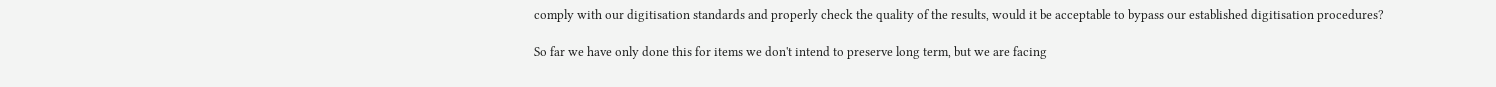comply with our digitisation standards and properly check the quality of the results, would it be acceptable to bypass our established digitisation procedures?

So far we have only done this for items we don't intend to preserve long term, but we are facing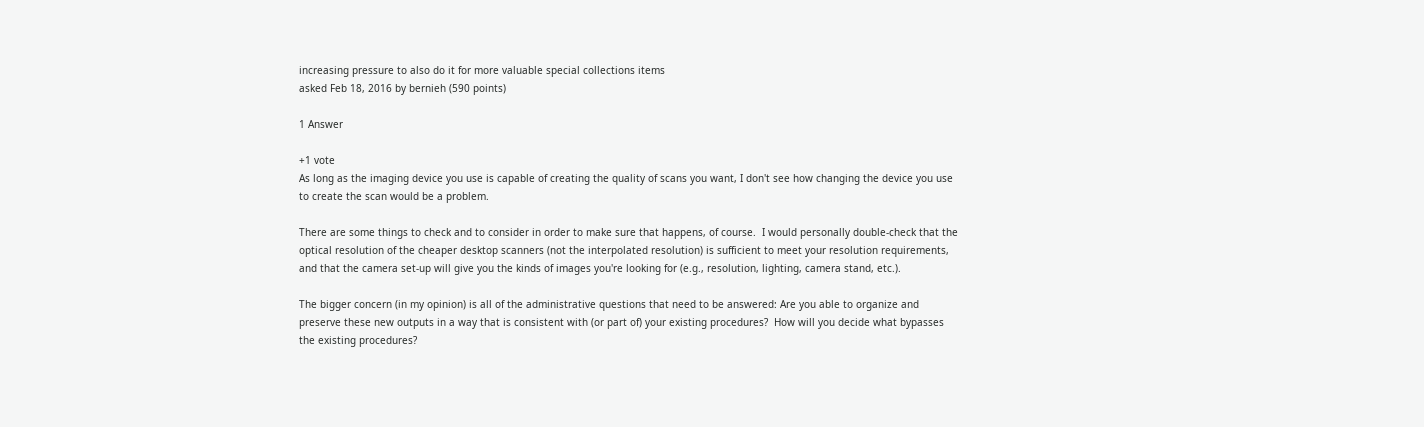increasing pressure to also do it for more valuable special collections items
asked Feb 18, 2016 by bernieh (590 points)

1 Answer

+1 vote
As long as the imaging device you use is capable of creating the quality of scans you want, I don't see how changing the device you use to create the scan would be a problem.

There are some things to check and to consider in order to make sure that happens, of course.  I would personally double-check that the optical resolution of the cheaper desktop scanners (not the interpolated resolution) is sufficient to meet your resolution requirements, and that the camera set-up will give you the kinds of images you're looking for (e.g., resolution, lighting, camera stand, etc.).

The bigger concern (in my opinion) is all of the administrative questions that need to be answered: Are you able to organize and preserve these new outputs in a way that is consistent with (or part of) your existing procedures?  How will you decide what bypasses the existing procedures?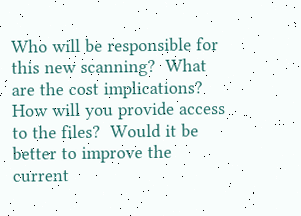Who will be responsible for this new scanning?  What are the cost implications?  How will you provide access to the files?  Would it be better to improve the current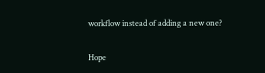workflow instead of adding a new one?

Hope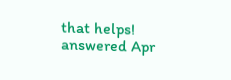that helps!
answered Apr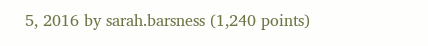5, 2016 by sarah.barsness (1,240 points)